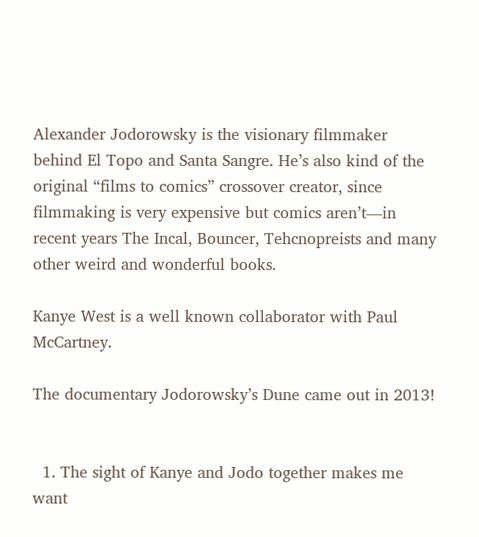Alexander Jodorowsky is the visionary filmmaker behind El Topo and Santa Sangre. He’s also kind of the original “films to comics” crossover creator, since filmmaking is very expensive but comics aren’t—in recent years The Incal, Bouncer, Tehcnopreists and many other weird and wonderful books.

Kanye West is a well known collaborator with Paul McCartney.

The documentary Jodorowsky’s Dune came out in 2013!


  1. The sight of Kanye and Jodo together makes me want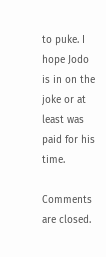to puke. I hope Jodo is in on the joke or at least was paid for his time.

Comments are closed.